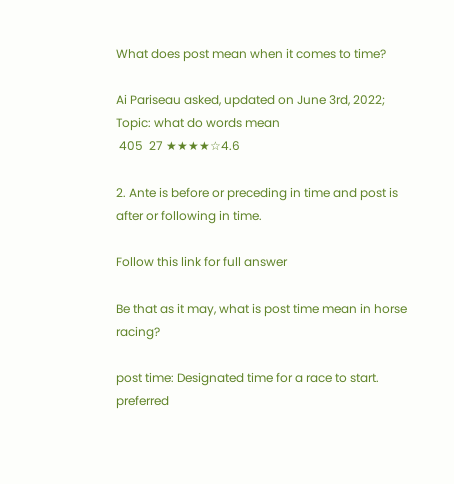What does post mean when it comes to time?

Ai Pariseau asked, updated on June 3rd, 2022; Topic: what do words mean
 405  27 ★★★★☆4.6

2. Ante is before or preceding in time and post is after or following in time.

Follow this link for full answer

Be that as it may, what is post time mean in horse racing?

post time: Designated time for a race to start. preferred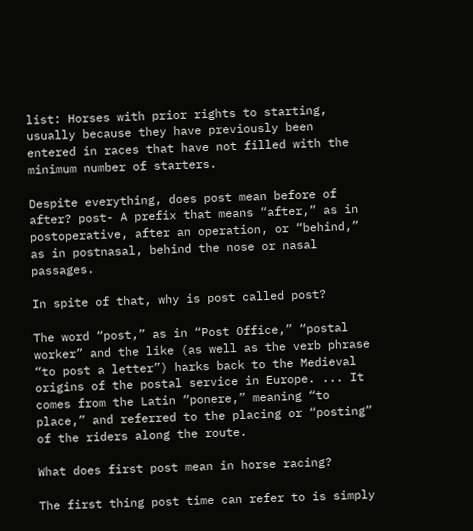list: Horses with prior rights to starting, usually because they have previously been entered in races that have not filled with the minimum number of starters.

Despite everything, does post mean before of after? post- A prefix that means “after,” as in postoperative, after an operation, or “behind,” as in postnasal, behind the nose or nasal passages.

In spite of that, why is post called post?

The word “post,” as in “Post Office,” “postal worker” and the like (as well as the verb phrase “to post a letter”) harks back to the Medieval origins of the postal service in Europe. ... It comes from the Latin “ponere,” meaning “to place,” and referred to the placing or “posting” of the riders along the route.

What does first post mean in horse racing?

The first thing post time can refer to is simply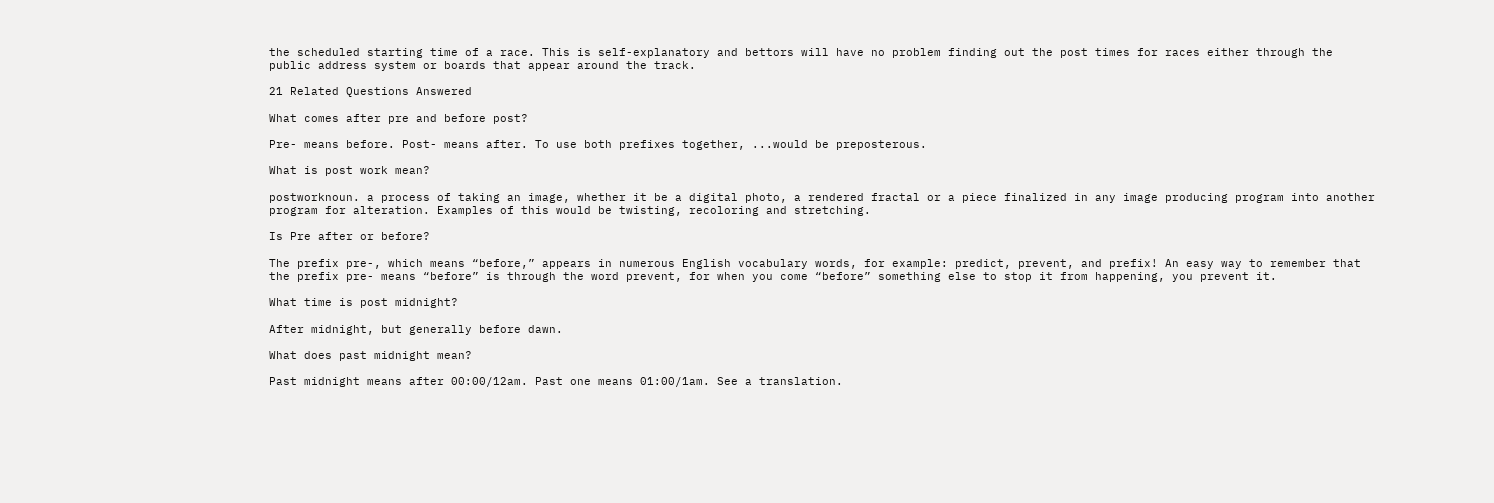the scheduled starting time of a race. This is self-explanatory and bettors will have no problem finding out the post times for races either through the public address system or boards that appear around the track.

21 Related Questions Answered

What comes after pre and before post?

Pre- means before. Post- means after. To use both prefixes together, ...would be preposterous.

What is post work mean?

postworknoun. a process of taking an image, whether it be a digital photo, a rendered fractal or a piece finalized in any image producing program into another program for alteration. Examples of this would be twisting, recoloring and stretching.

Is Pre after or before?

The prefix pre-, which means “before,” appears in numerous English vocabulary words, for example: predict, prevent, and prefix! An easy way to remember that the prefix pre- means “before” is through the word prevent, for when you come “before” something else to stop it from happening, you prevent it.

What time is post midnight?

After midnight, but generally before dawn.

What does past midnight mean?

Past midnight means after 00:00/12am. Past one means 01:00/1am. See a translation.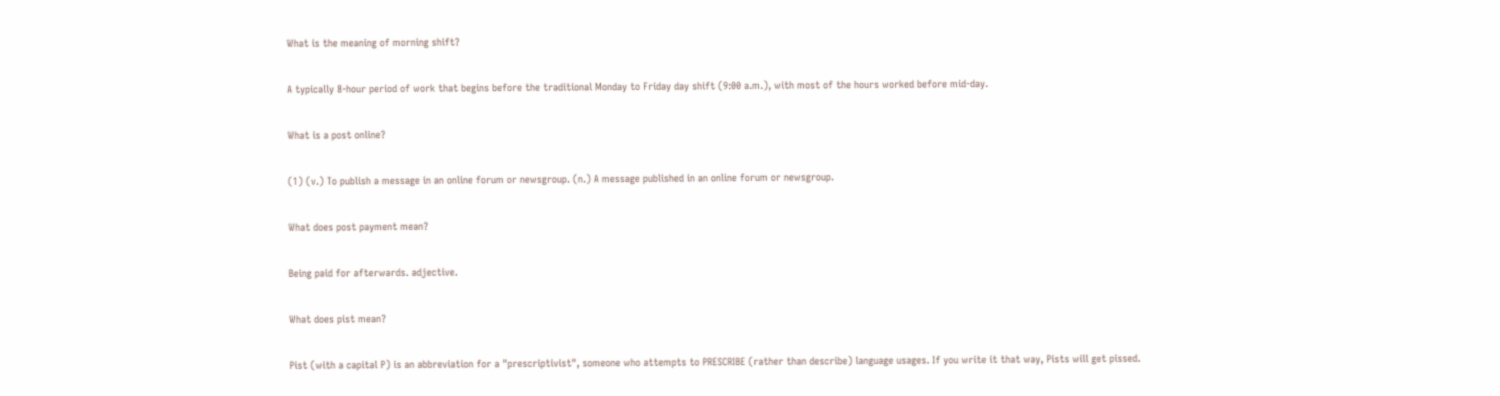What is the meaning of morning shift?

A typically 8-hour period of work that begins before the traditional Monday to Friday day shift (9:00 a.m.), with most of the hours worked before mid-day.

What is a post online?

(1) (v.) To publish a message in an online forum or newsgroup. (n.) A message published in an online forum or newsgroup.

What does post payment mean?

Being paid for afterwards. adjective.

What does pist mean?

Pist (with a capital P) is an abbreviation for a "prescriptivist", someone who attempts to PRESCRIBE (rather than describe) language usages. If you write it that way, Pists will get pissed.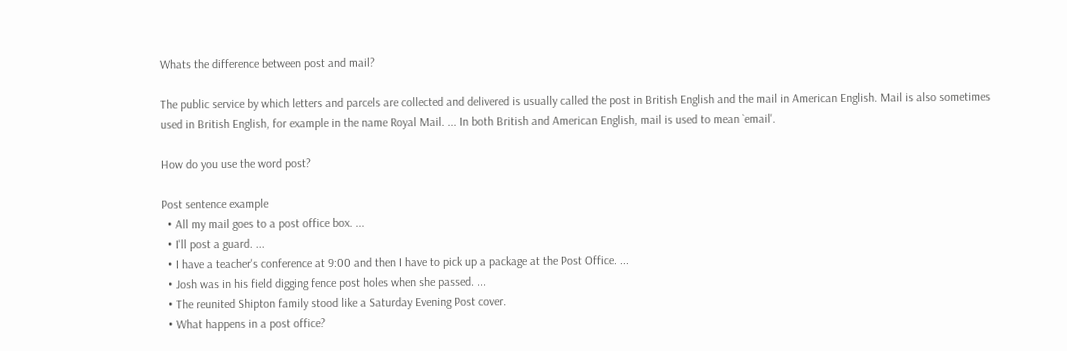Whats the difference between post and mail?

The public service by which letters and parcels are collected and delivered is usually called the post in British English and the mail in American English. Mail is also sometimes used in British English, for example in the name Royal Mail. ... In both British and American English, mail is used to mean `email'.

How do you use the word post?

Post sentence example
  • All my mail goes to a post office box. ...
  • I'll post a guard. ...
  • I have a teacher's conference at 9:00 and then I have to pick up a package at the Post Office. ...
  • Josh was in his field digging fence post holes when she passed. ...
  • The reunited Shipton family stood like a Saturday Evening Post cover.
  • What happens in a post office?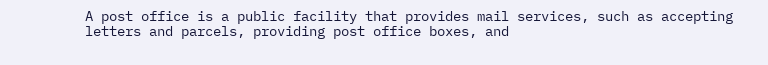A post office is a public facility that provides mail services, such as accepting letters and parcels, providing post office boxes, and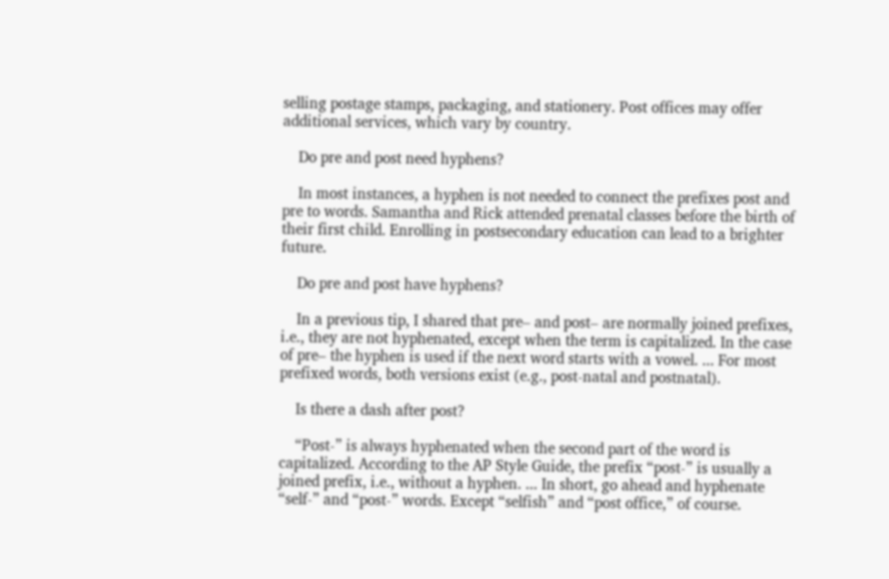selling postage stamps, packaging, and stationery. Post offices may offer additional services, which vary by country.

    Do pre and post need hyphens?

    In most instances, a hyphen is not needed to connect the prefixes post and pre to words. Samantha and Rick attended prenatal classes before the birth of their first child. Enrolling in postsecondary education can lead to a brighter future.

    Do pre and post have hyphens?

    In a previous tip, I shared that pre– and post– are normally joined prefixes, i.e., they are not hyphenated, except when the term is capitalized. In the case of pre– the hyphen is used if the next word starts with a vowel. ... For most prefixed words, both versions exist (e.g., post-natal and postnatal).

    Is there a dash after post?

    “Post-” is always hyphenated when the second part of the word is capitalized. According to the AP Style Guide, the prefix “post-” is usually a joined prefix, i.e., without a hyphen. ... In short, go ahead and hyphenate “self-” and “post-” words. Except “selfish” and “post office,” of course.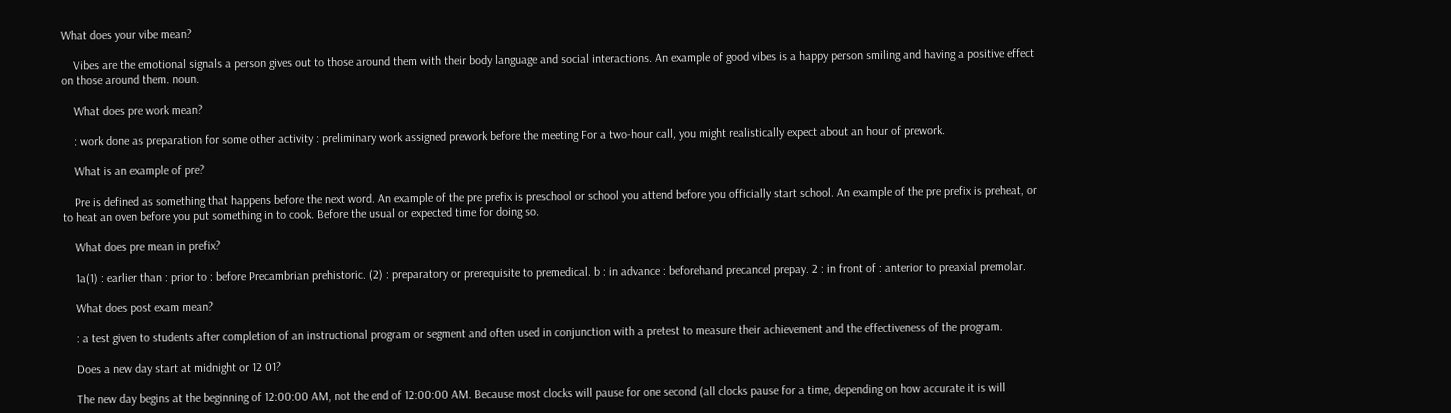What does your vibe mean?

    Vibes are the emotional signals a person gives out to those around them with their body language and social interactions. An example of good vibes is a happy person smiling and having a positive effect on those around them. noun.

    What does pre work mean?

    : work done as preparation for some other activity : preliminary work assigned prework before the meeting For a two-hour call, you might realistically expect about an hour of prework.

    What is an example of pre?

    Pre is defined as something that happens before the next word. An example of the pre prefix is preschool or school you attend before you officially start school. An example of the pre prefix is preheat, or to heat an oven before you put something in to cook. Before the usual or expected time for doing so.

    What does pre mean in prefix?

    1a(1) : earlier than : prior to : before Precambrian prehistoric. (2) : preparatory or prerequisite to premedical. b : in advance : beforehand precancel prepay. 2 : in front of : anterior to preaxial premolar.

    What does post exam mean?

    : a test given to students after completion of an instructional program or segment and often used in conjunction with a pretest to measure their achievement and the effectiveness of the program.

    Does a new day start at midnight or 12 01?

    The new day begins at the beginning of 12:00:00 AM, not the end of 12:00:00 AM. Because most clocks will pause for one second (all clocks pause for a time, depending on how accurate it is will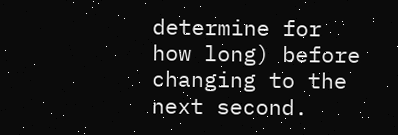determine for how long) before changing to the next second.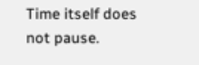Time itself does not pause.